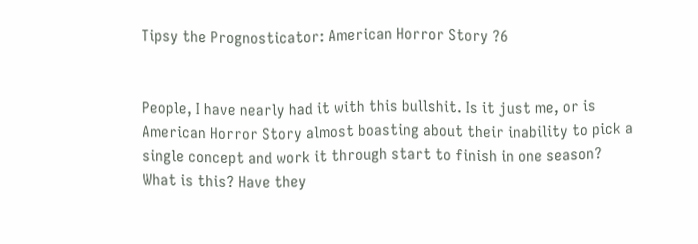Tipsy the Prognosticator: American Horror Story ?6


People, I have nearly had it with this bullshit. Is it just me, or is American Horror Story almost boasting about their inability to pick a single concept and work it through start to finish in one season? What is this? Have they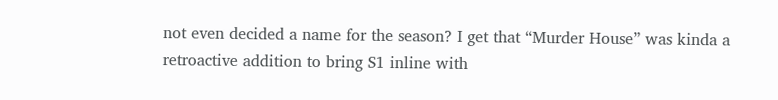not even decided a name for the season? I get that “Murder House” was kinda a retroactive addition to bring S1 inline with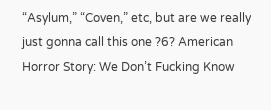“Asylum,” “Coven,” etc, but are we really just gonna call this one ?6? American Horror Story: We Don’t Fucking Know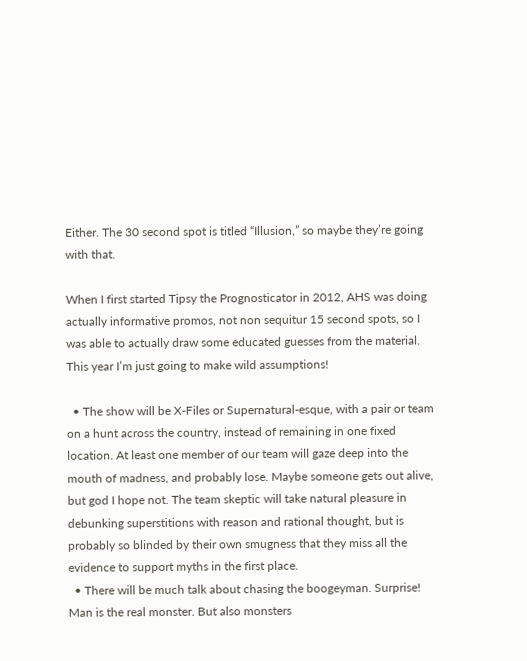Either. The 30 second spot is titled “Illusion,” so maybe they’re going with that.

When I first started Tipsy the Prognosticator in 2012, AHS was doing actually informative promos, not non sequitur 15 second spots, so I was able to actually draw some educated guesses from the material.  This year I’m just going to make wild assumptions!

  • The show will be X-Files or Supernatural-esque, with a pair or team on a hunt across the country, instead of remaining in one fixed location. At least one member of our team will gaze deep into the mouth of madness, and probably lose. Maybe someone gets out alive, but god I hope not. The team skeptic will take natural pleasure in debunking superstitions with reason and rational thought, but is probably so blinded by their own smugness that they miss all the evidence to support myths in the first place.
  • There will be much talk about chasing the boogeyman. Surprise! Man is the real monster. But also monsters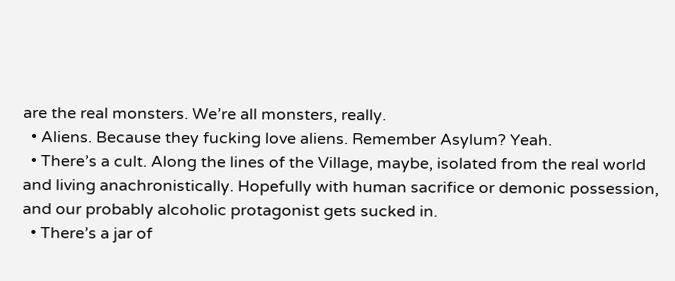are the real monsters. We’re all monsters, really.
  • Aliens. Because they fucking love aliens. Remember Asylum? Yeah.
  • There’s a cult. Along the lines of the Village, maybe, isolated from the real world and living anachronistically. Hopefully with human sacrifice or demonic possession, and our probably alcoholic protagonist gets sucked in.
  • There’s a jar of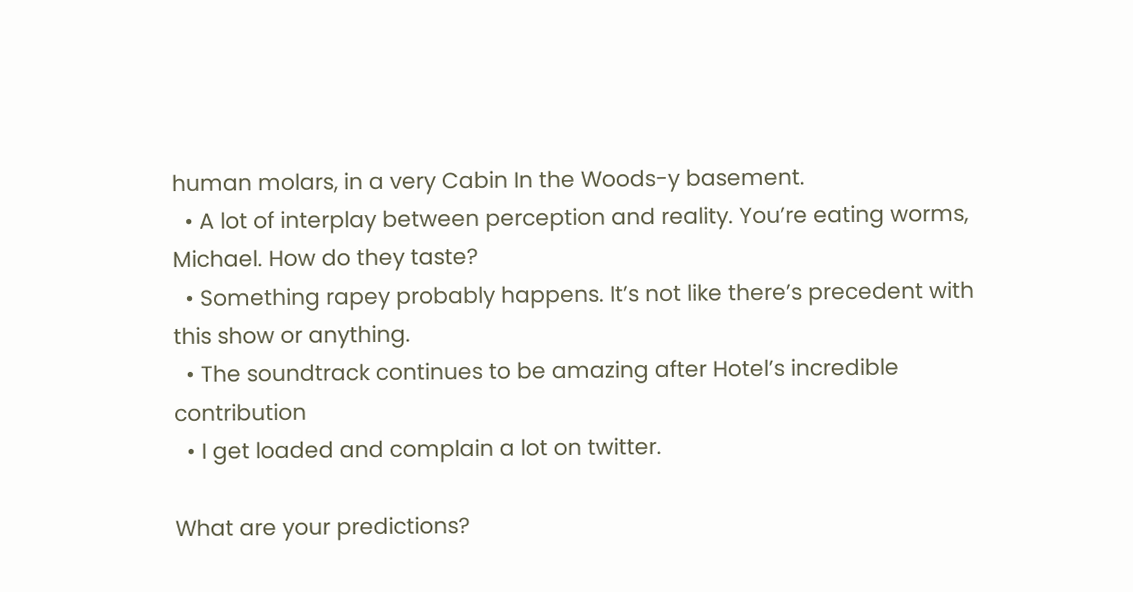human molars, in a very Cabin In the Woods-y basement.
  • A lot of interplay between perception and reality. You’re eating worms, Michael. How do they taste?
  • Something rapey probably happens. It’s not like there’s precedent with this show or anything.
  • The soundtrack continues to be amazing after Hotel’s incredible contribution
  • I get loaded and complain a lot on twitter.

What are your predictions?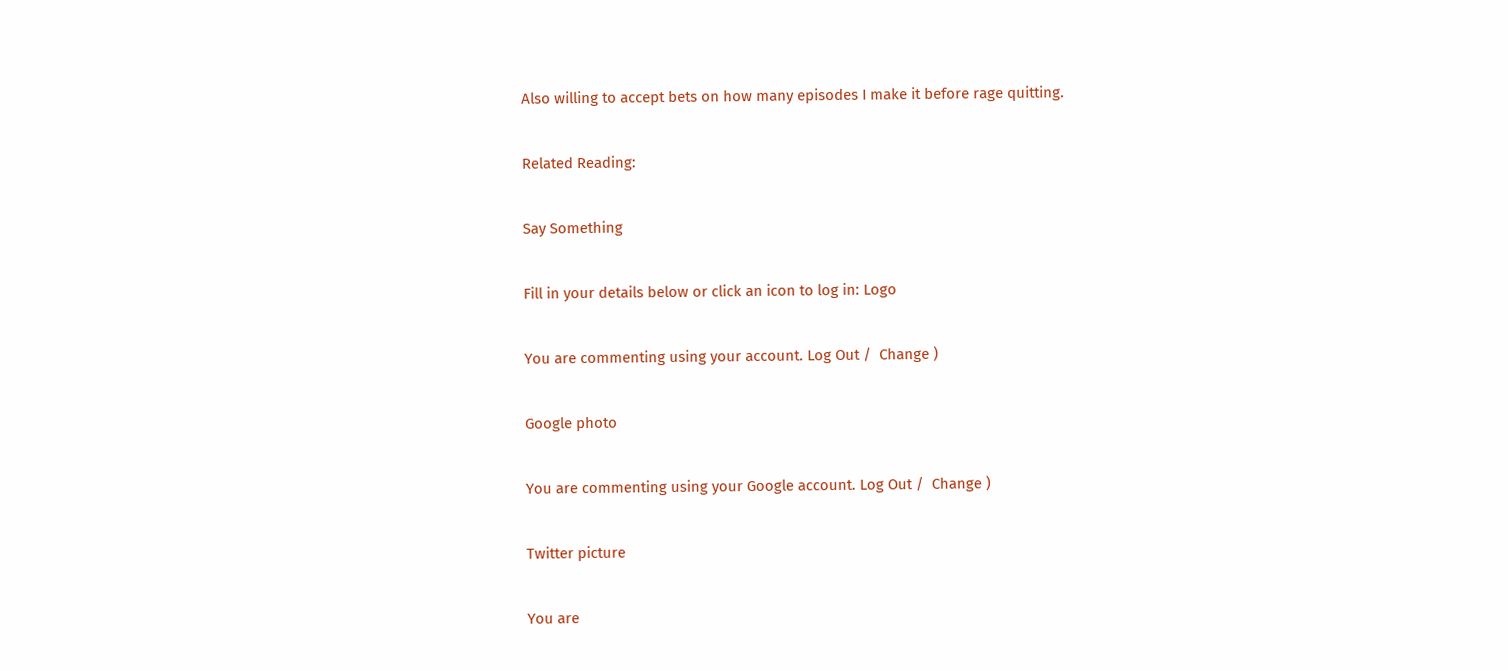Also willing to accept bets on how many episodes I make it before rage quitting.

Related Reading:

Say Something

Fill in your details below or click an icon to log in: Logo

You are commenting using your account. Log Out /  Change )

Google photo

You are commenting using your Google account. Log Out /  Change )

Twitter picture

You are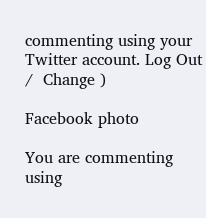commenting using your Twitter account. Log Out /  Change )

Facebook photo

You are commenting using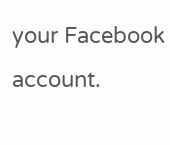your Facebook account.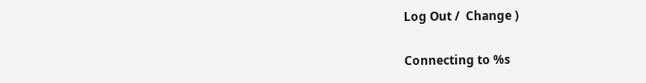Log Out /  Change )

Connecting to %s